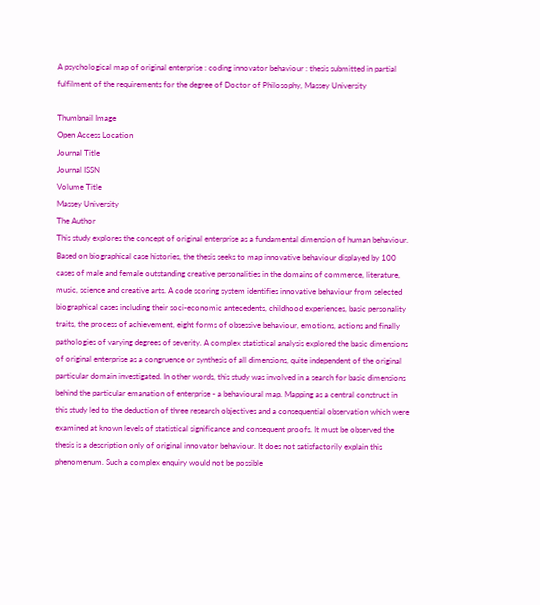A psychological map of original enterprise : coding innovator behaviour : thesis submitted in partial fulfilment of the requirements for the degree of Doctor of Philosophy, Massey University

Thumbnail Image
Open Access Location
Journal Title
Journal ISSN
Volume Title
Massey University
The Author
This study explores the concept of original enterprise as a fundamental dimension of human behaviour. Based on biographical case histories, the thesis seeks to map innovative behaviour displayed by 100 cases of male and female outstanding creative personalities in the domains of commerce, literature, music, science and creative arts. A code scoring system identifies innovative behaviour from selected biographical cases including their soci-economic antecedents, childhood experiences, basic personality traits, the process of achievement, eight forms of obsessive behaviour, emotions, actions and finally pathologies of varying degrees of severity. A complex statistical analysis explored the basic dimensions of original enterprise as a congruence or synthesis of all dimensions, quite independent of the original particular domain investigated. In other words, this study was involved in a search for basic dimensions behind the particular emanation of enterprise - a behavioural map. Mapping as a central construct in this study led to the deduction of three research objectives and a consequential observation which were examined at known levels of statistical significance and consequent proofs. It must be observed the thesis is a description only of original innovator behaviour. It does not satisfactorily explain this phenomenum. Such a complex enquiry would not be possible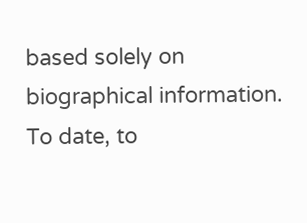based solely on biographical information. To date, to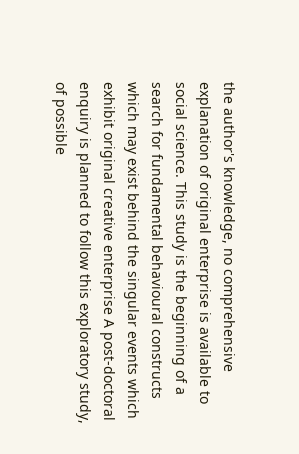the author's knowledge, no comprehensive explanation of original enterprise is available to social science. This study is the beginning of a search for fundamental behavioural constructs which may exist behind the singular events which exhibit original creative enterprise A post-doctoral enquiry is planned to follow this exploratory study, of possible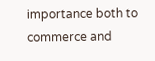importance both to commerce and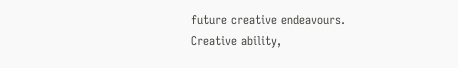future creative endeavours.
Creative ability,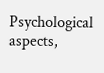Psychological aspects,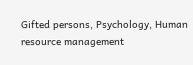Gifted persons, Psychology, Human resource management